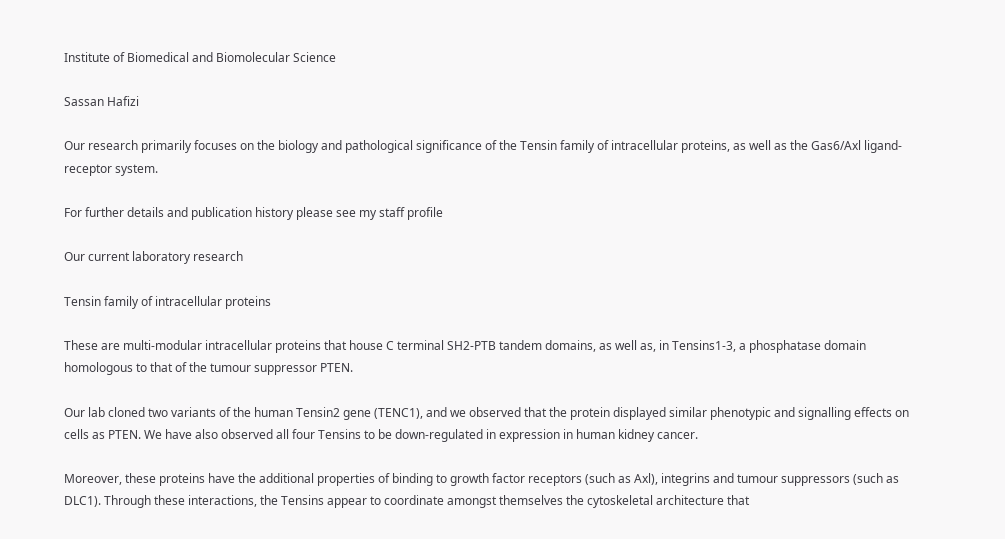Institute of Biomedical and Biomolecular Science

Sassan Hafizi

Our research primarily focuses on the biology and pathological significance of the Tensin family of intracellular proteins, as well as the Gas6/Axl ligand-receptor system.

For further details and publication history please see my staff profile

Our current laboratory research

Tensin family of intracellular proteins

These are multi-modular intracellular proteins that house C terminal SH2-PTB tandem domains, as well as, in Tensins1-3, a phosphatase domain homologous to that of the tumour suppressor PTEN.

Our lab cloned two variants of the human Tensin2 gene (TENC1), and we observed that the protein displayed similar phenotypic and signalling effects on cells as PTEN. We have also observed all four Tensins to be down-regulated in expression in human kidney cancer.

Moreover, these proteins have the additional properties of binding to growth factor receptors (such as Axl), integrins and tumour suppressors (such as DLC1). Through these interactions, the Tensins appear to coordinate amongst themselves the cytoskeletal architecture that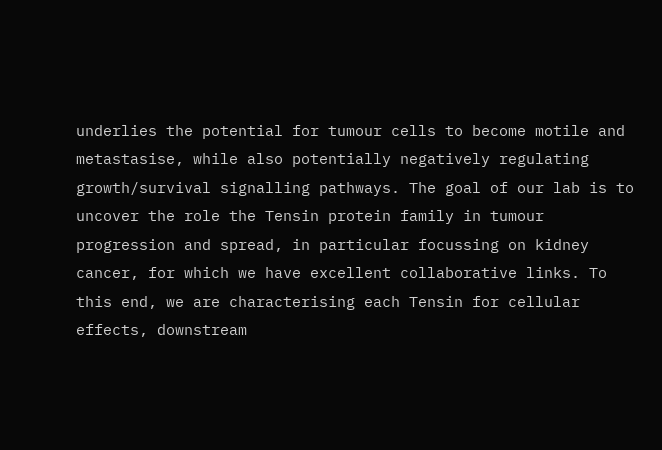underlies the potential for tumour cells to become motile and metastasise, while also potentially negatively regulating growth/survival signalling pathways. The goal of our lab is to uncover the role the Tensin protein family in tumour progression and spread, in particular focussing on kidney cancer, for which we have excellent collaborative links. To this end, we are characterising each Tensin for cellular effects, downstream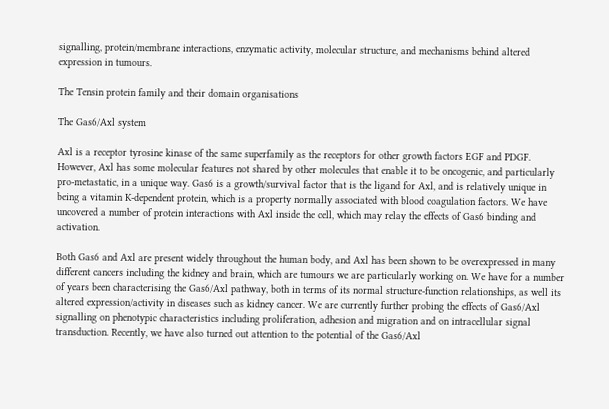signalling, protein/membrane interactions, enzymatic activity, molecular structure, and mechanisms behind altered expression in tumours.

The Tensin protein family and their domain organisations

The Gas6/Axl system

Axl is a receptor tyrosine kinase of the same superfamily as the receptors for other growth factors EGF and PDGF. However, Axl has some molecular features not shared by other molecules that enable it to be oncogenic, and particularly pro-metastatic, in a unique way. Gas6 is a growth/survival factor that is the ligand for Axl, and is relatively unique in being a vitamin K-dependent protein, which is a property normally associated with blood coagulation factors. We have uncovered a number of protein interactions with Axl inside the cell, which may relay the effects of Gas6 binding and activation.

Both Gas6 and Axl are present widely throughout the human body, and Axl has been shown to be overexpressed in many different cancers including the kidney and brain, which are tumours we are particularly working on. We have for a number of years been characterising the Gas6/Axl pathway, both in terms of its normal structure-function relationships, as well its altered expression/activity in diseases such as kidney cancer. We are currently further probing the effects of Gas6/Axl signalling on phenotypic characteristics including proliferation, adhesion and migration and on intracellular signal transduction. Recently, we have also turned out attention to the potential of the Gas6/Axl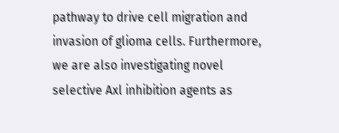pathway to drive cell migration and invasion of glioma cells. Furthermore, we are also investigating novel selective Axl inhibition agents as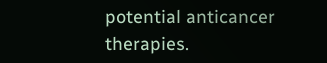potential anticancer therapies.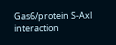Gas6/protein S-Axl interaction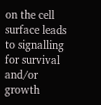on the cell surface leads to signalling for survival and/or growth